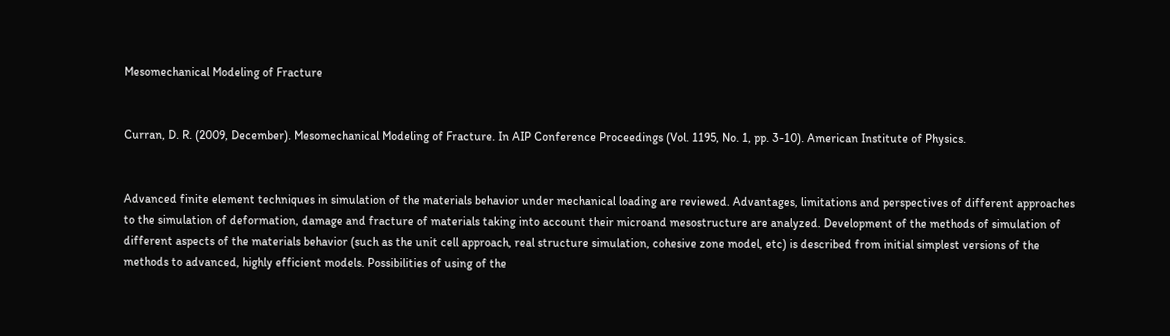Mesomechanical Modeling of Fracture


Curran, D. R. (2009, December). Mesomechanical Modeling of Fracture. In AIP Conference Proceedings (Vol. 1195, No. 1, pp. 3-10). American Institute of Physics.


Advanced finite element techniques in simulation of the materials behavior under mechanical loading are reviewed. Advantages, limitations and perspectives of different approaches to the simulation of deformation, damage and fracture of materials taking into account their microand mesostructure are analyzed. Development of the methods of simulation of different aspects of the materials behavior (such as the unit cell approach, real structure simulation, cohesive zone model, etc) is described from initial simplest versions of the methods to advanced, highly efficient models. Possibilities of using of the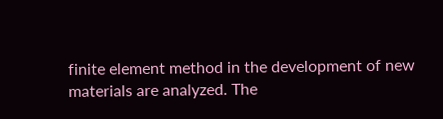finite element method in the development of new materials are analyzed. The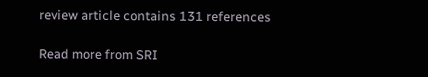review article contains 131 references

Read more from SRI